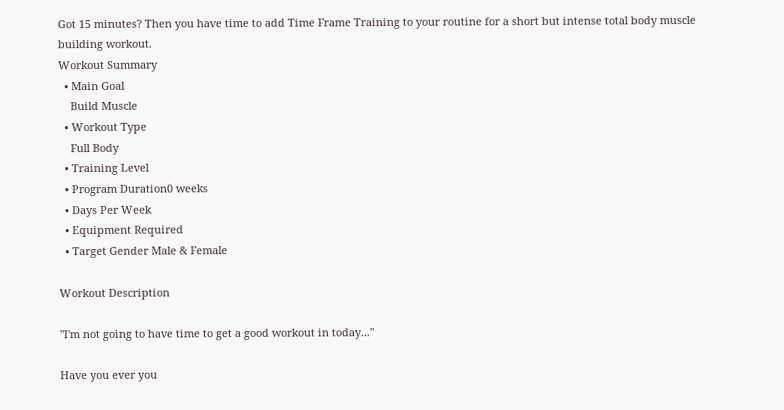Got 15 minutes? Then you have time to add Time Frame Training to your routine for a short but intense total body muscle building workout.
Workout Summary
  • Main Goal
    Build Muscle
  • Workout Type
    Full Body
  • Training Level
  • Program Duration0 weeks
  • Days Per Week
  • Equipment Required
  • Target Gender Male & Female

Workout Description

"I'm not going to have time to get a good workout in today..."

Have you ever you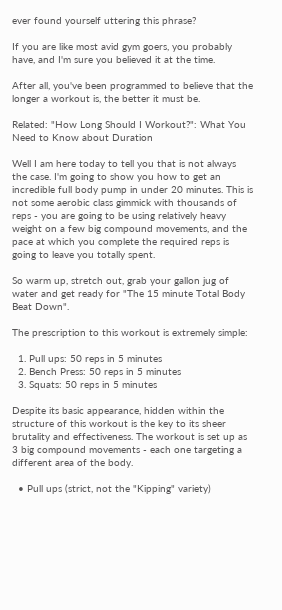ever found yourself uttering this phrase?

If you are like most avid gym goers, you probably have, and I'm sure you believed it at the time.

After all, you've been programmed to believe that the longer a workout is, the better it must be.

Related: "How Long Should I Workout?": What You Need to Know about Duration

Well I am here today to tell you that is not always the case. I'm going to show you how to get an incredible full body pump in under 20 minutes. This is not some aerobic class gimmick with thousands of reps - you are going to be using relatively heavy weight on a few big compound movements, and the pace at which you complete the required reps is going to leave you totally spent.

So warm up, stretch out, grab your gallon jug of water and get ready for "The 15 minute Total Body Beat Down".

The prescription to this workout is extremely simple:

  1. Pull ups: 50 reps in 5 minutes
  2. Bench Press: 50 reps in 5 minutes
  3. Squats: 50 reps in 5 minutes

Despite its basic appearance, hidden within the structure of this workout is the key to its sheer brutality and effectiveness. The workout is set up as 3 big compound movements - each one targeting a different area of the body.

  • Pull ups (strict, not the "Kipping" variety)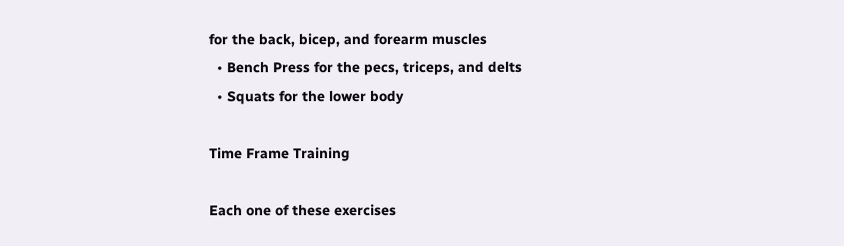for the back, bicep, and forearm muscles
  • Bench Press for the pecs, triceps, and delts
  • Squats for the lower body

Time Frame Training

Each one of these exercises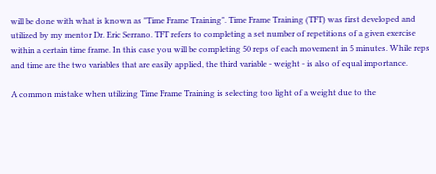will be done with what is known as "Time Frame Training". Time Frame Training (TFT) was first developed and utilized by my mentor Dr. Eric Serrano. TFT refers to completing a set number of repetitions of a given exercise within a certain time frame. In this case you will be completing 50 reps of each movement in 5 minutes. While reps and time are the two variables that are easily applied, the third variable - weight - is also of equal importance.

A common mistake when utilizing Time Frame Training is selecting too light of a weight due to the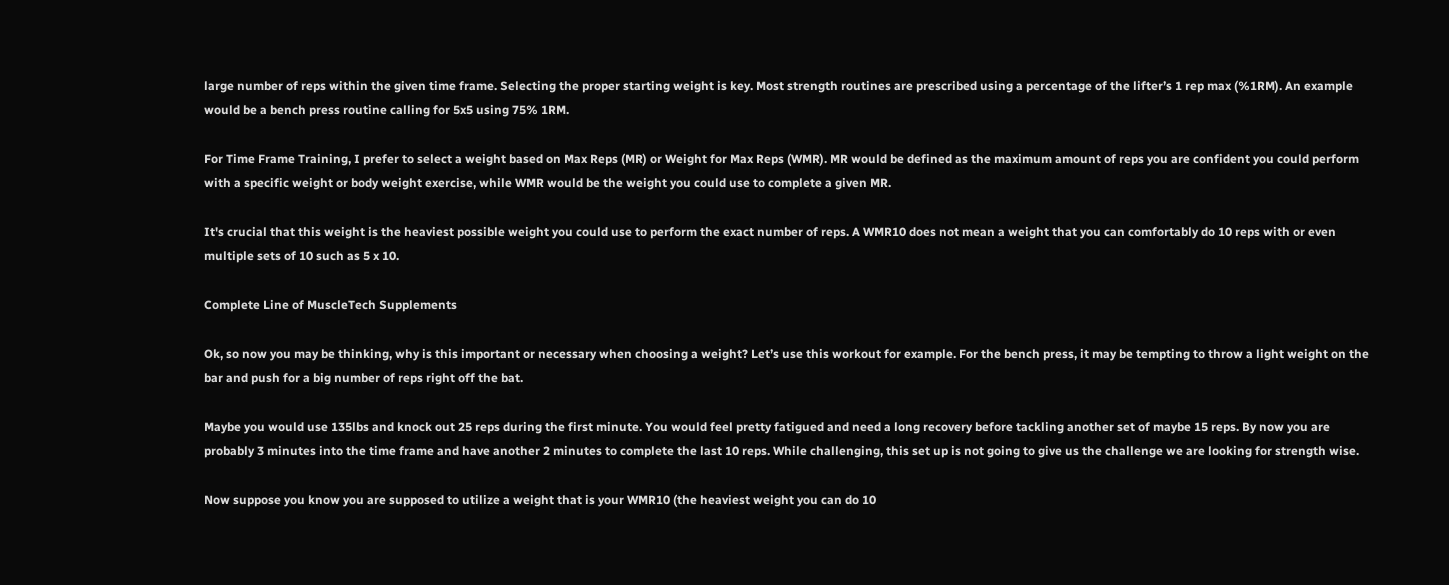large number of reps within the given time frame. Selecting the proper starting weight is key. Most strength routines are prescribed using a percentage of the lifter’s 1 rep max (%1RM). An example would be a bench press routine calling for 5x5 using 75% 1RM.

For Time Frame Training, I prefer to select a weight based on Max Reps (MR) or Weight for Max Reps (WMR). MR would be defined as the maximum amount of reps you are confident you could perform with a specific weight or body weight exercise, while WMR would be the weight you could use to complete a given MR.

It's crucial that this weight is the heaviest possible weight you could use to perform the exact number of reps. A WMR10 does not mean a weight that you can comfortably do 10 reps with or even multiple sets of 10 such as 5 x 10.

Complete Line of MuscleTech Supplements

Ok, so now you may be thinking, why is this important or necessary when choosing a weight? Let’s use this workout for example. For the bench press, it may be tempting to throw a light weight on the bar and push for a big number of reps right off the bat.

Maybe you would use 135lbs and knock out 25 reps during the first minute. You would feel pretty fatigued and need a long recovery before tackling another set of maybe 15 reps. By now you are probably 3 minutes into the time frame and have another 2 minutes to complete the last 10 reps. While challenging, this set up is not going to give us the challenge we are looking for strength wise.

Now suppose you know you are supposed to utilize a weight that is your WMR10 (the heaviest weight you can do 10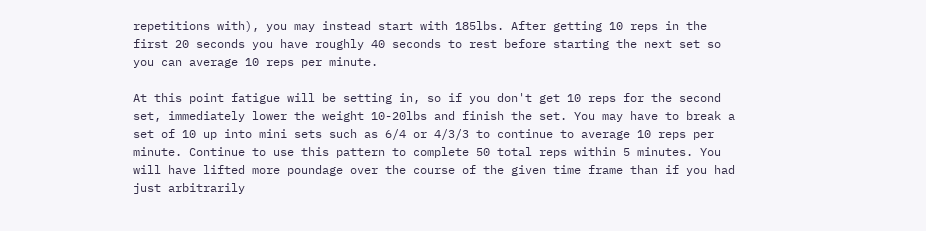repetitions with), you may instead start with 185lbs. After getting 10 reps in the first 20 seconds you have roughly 40 seconds to rest before starting the next set so you can average 10 reps per minute.

At this point fatigue will be setting in, so if you don't get 10 reps for the second set, immediately lower the weight 10-20lbs and finish the set. You may have to break a set of 10 up into mini sets such as 6/4 or 4/3/3 to continue to average 10 reps per minute. Continue to use this pattern to complete 50 total reps within 5 minutes. You will have lifted more poundage over the course of the given time frame than if you had just arbitrarily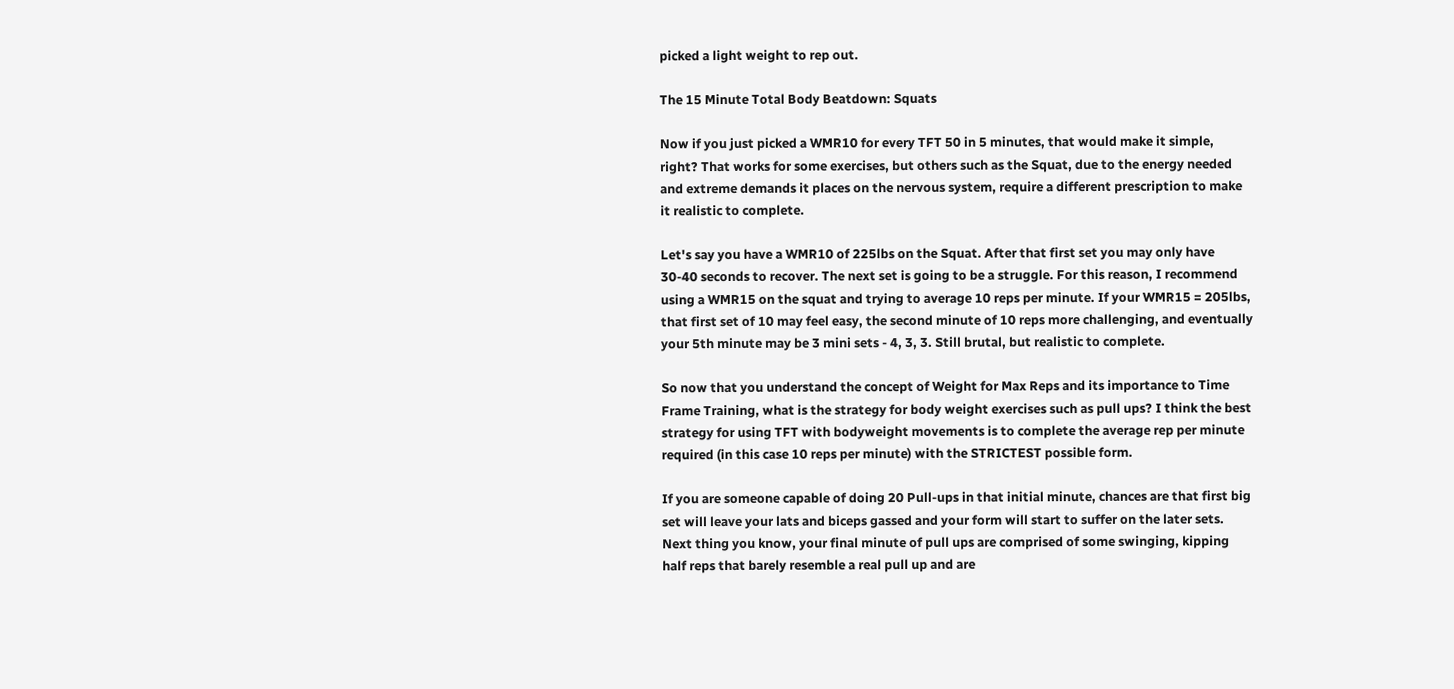picked a light weight to rep out.

The 15 Minute Total Body Beatdown: Squats

Now if you just picked a WMR10 for every TFT 50 in 5 minutes, that would make it simple, right? That works for some exercises, but others such as the Squat, due to the energy needed and extreme demands it places on the nervous system, require a different prescription to make it realistic to complete.

Let's say you have a WMR10 of 225lbs on the Squat. After that first set you may only have 30-40 seconds to recover. The next set is going to be a struggle. For this reason, I recommend using a WMR15 on the squat and trying to average 10 reps per minute. If your WMR15 = 205lbs, that first set of 10 may feel easy, the second minute of 10 reps more challenging, and eventually your 5th minute may be 3 mini sets - 4, 3, 3. Still brutal, but realistic to complete.

So now that you understand the concept of Weight for Max Reps and its importance to Time Frame Training, what is the strategy for body weight exercises such as pull ups? I think the best strategy for using TFT with bodyweight movements is to complete the average rep per minute required (in this case 10 reps per minute) with the STRICTEST possible form.

If you are someone capable of doing 20 Pull-ups in that initial minute, chances are that first big set will leave your lats and biceps gassed and your form will start to suffer on the later sets. Next thing you know, your final minute of pull ups are comprised of some swinging, kipping half reps that barely resemble a real pull up and are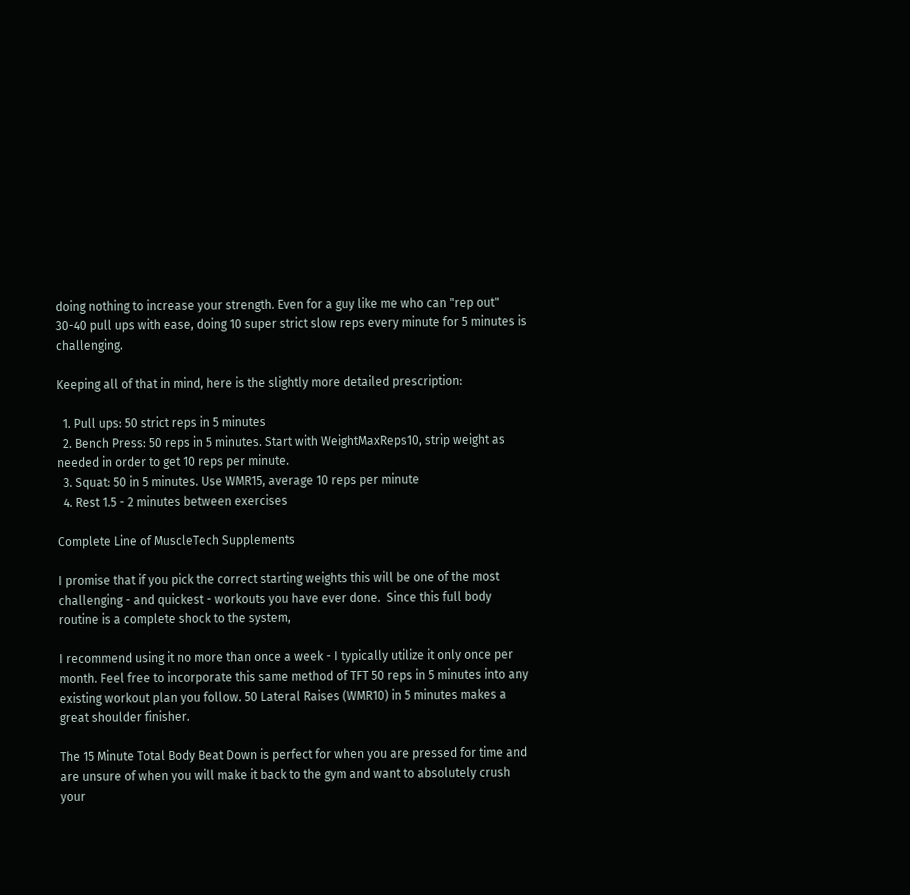doing nothing to increase your strength. Even for a guy like me who can "rep out" 30-40 pull ups with ease, doing 10 super strict slow reps every minute for 5 minutes is challenging.

Keeping all of that in mind, here is the slightly more detailed prescription:

  1. Pull ups: 50 strict reps in 5 minutes
  2. Bench Press: 50 reps in 5 minutes. Start with WeightMaxReps10, strip weight as needed in order to get 10 reps per minute.
  3. Squat: 50 in 5 minutes. Use WMR15, average 10 reps per minute
  4. Rest 1.5 - 2 minutes between exercises

Complete Line of MuscleTech Supplements

I promise that if you pick the correct starting weights this will be one of the most challenging - and quickest - workouts you have ever done.  Since this full body routine is a complete shock to the system,

I recommend using it no more than once a week - I typically utilize it only once per month. Feel free to incorporate this same method of TFT 50 reps in 5 minutes into any existing workout plan you follow. 50 Lateral Raises (WMR10) in 5 minutes makes a great shoulder finisher.

The 15 Minute Total Body Beat Down is perfect for when you are pressed for time and are unsure of when you will make it back to the gym and want to absolutely crush your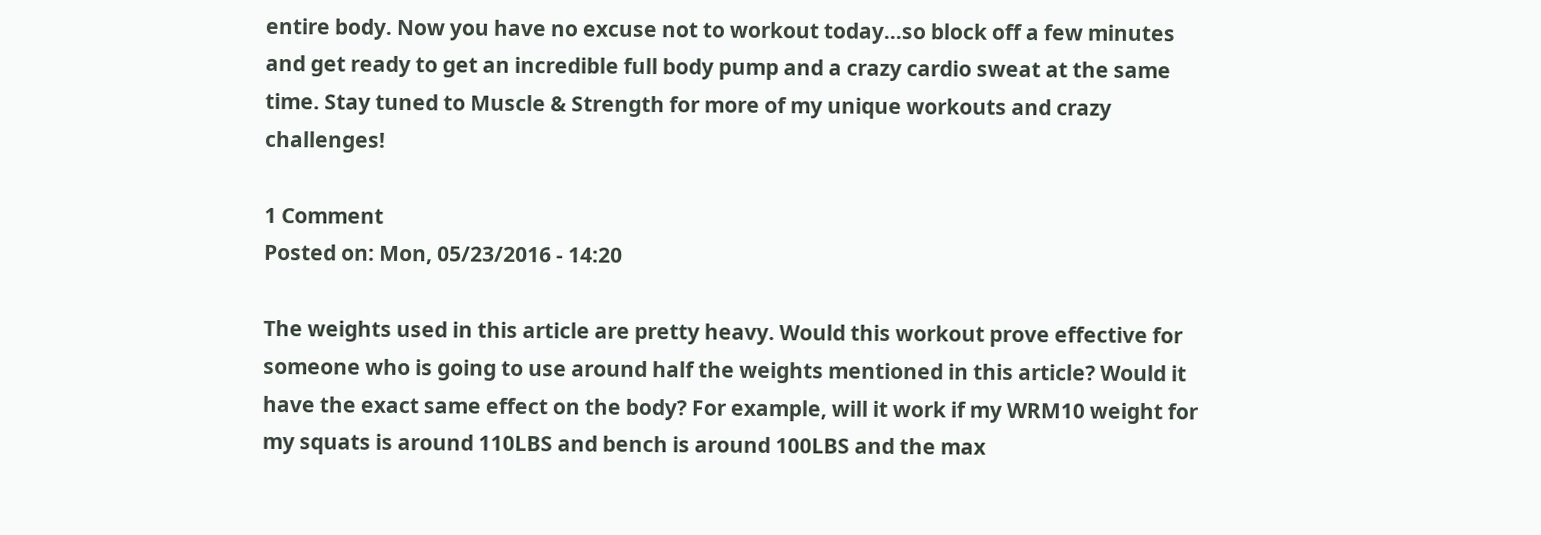entire body. Now you have no excuse not to workout today…so block off a few minutes and get ready to get an incredible full body pump and a crazy cardio sweat at the same time. Stay tuned to Muscle & Strength for more of my unique workouts and crazy challenges!

1 Comment
Posted on: Mon, 05/23/2016 - 14:20

The weights used in this article are pretty heavy. Would this workout prove effective for someone who is going to use around half the weights mentioned in this article? Would it have the exact same effect on the body? For example, will it work if my WRM10 weight for my squats is around 110LBS and bench is around 100LBS and the max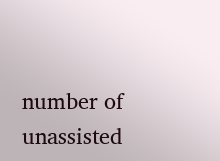number of unassisted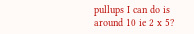pullups I can do is around 10 ie 2 x 5?